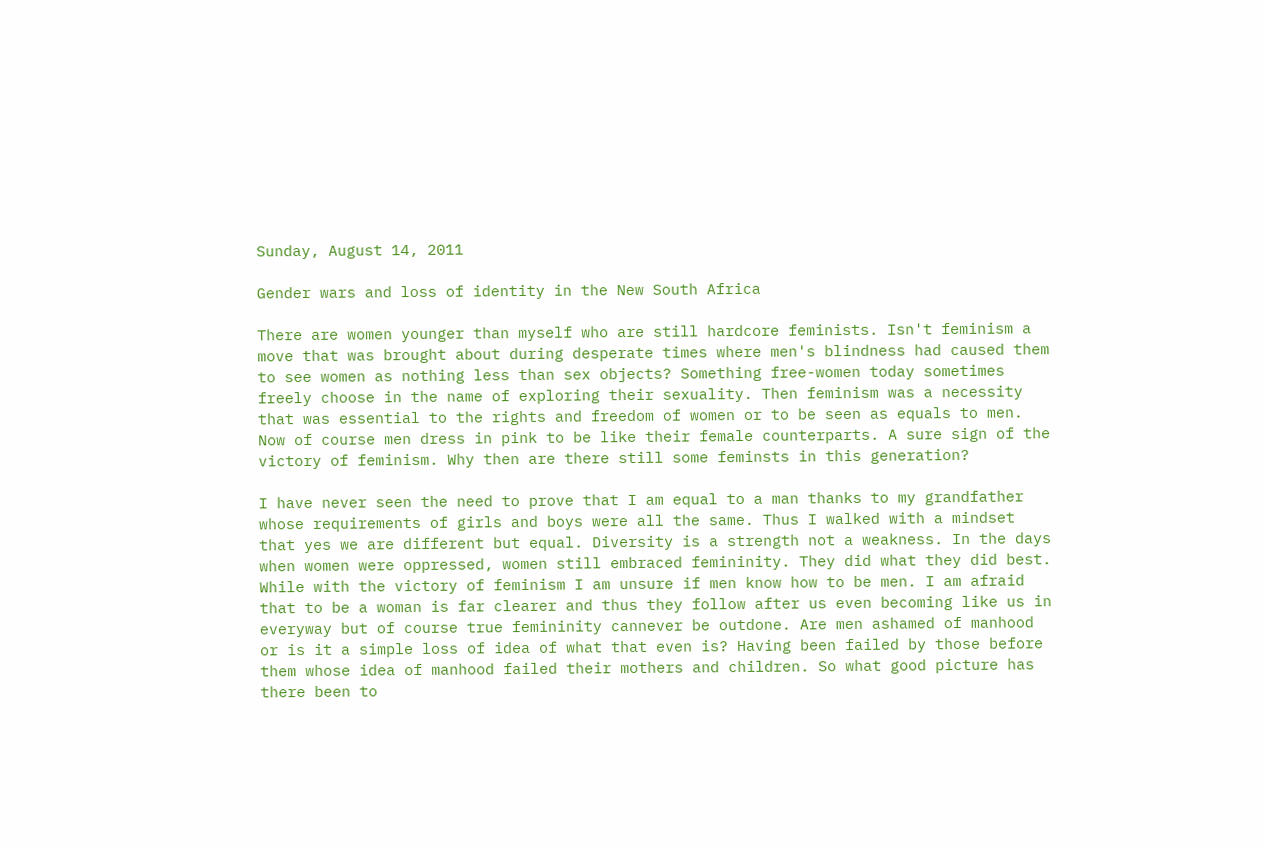Sunday, August 14, 2011

Gender wars and loss of identity in the New South Africa

There are women younger than myself who are still hardcore feminists. Isn't feminism a move that was brought about during desperate times where men's blindness had caused them to see women as nothing less than sex objects? Something free-women today sometimes freely choose in the name of exploring their sexuality. Then feminism was a necessity that was essential to the rights and freedom of women or to be seen as equals to men. Now of course men dress in pink to be like their female counterparts. A sure sign of the victory of feminism. Why then are there still some feminsts in this generation?

I have never seen the need to prove that I am equal to a man thanks to my grandfather whose requirements of girls and boys were all the same. Thus I walked with a mindset that yes we are different but equal. Diversity is a strength not a weakness. In the days when women were oppressed, women still embraced femininity. They did what they did best. While with the victory of feminism I am unsure if men know how to be men. I am afraid that to be a woman is far clearer and thus they follow after us even becoming like us in everyway but of course true femininity cannever be outdone. Are men ashamed of manhood or is it a simple loss of idea of what that even is? Having been failed by those before them whose idea of manhood failed their mothers and children. So what good picture has there been to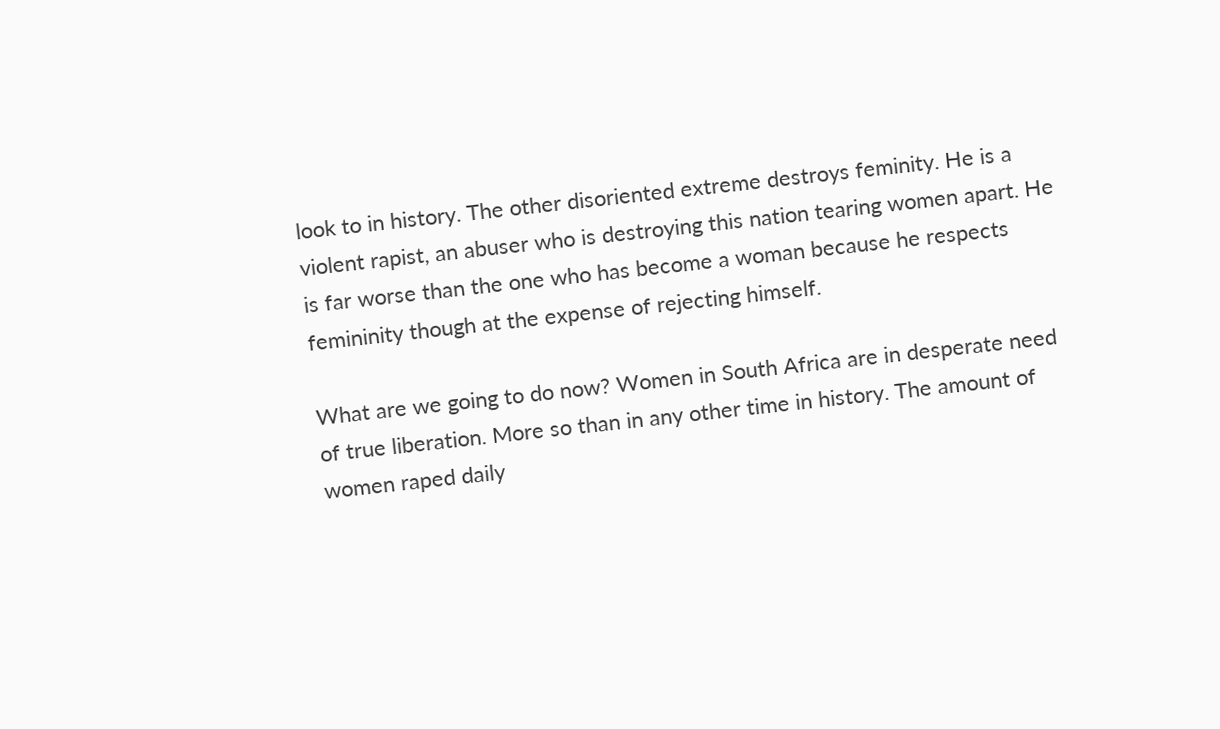look to in history. The other disoriented extreme destroys feminity. He is a violent rapist, an abuser who is destroying this nation tearing women apart. He is far worse than the one who has become a woman because he respects femininity though at the expense of rejecting himself.

What are we going to do now? Women in South Africa are in desperate need of true liberation. More so than in any other time in history. The amount of women raped daily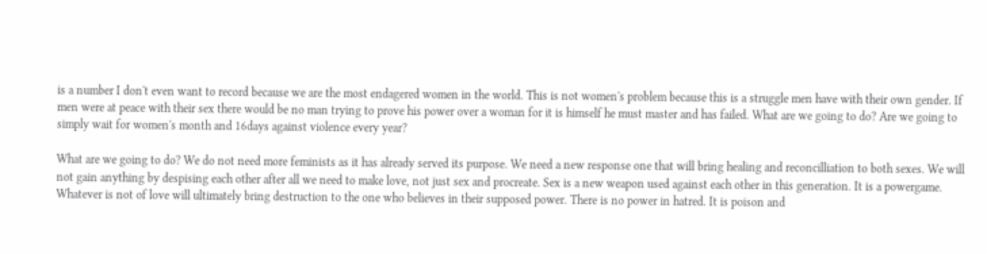is a number I don't even want to record because we are the most endagered women in the world. This is not women's problem because this is a struggle men have with their own gender. If men were at peace with their sex there would be no man trying to prove his power over a woman for it is himself he must master and has failed. What are we going to do? Are we going to simply wait for women's month and 16days against violence every year?

What are we going to do? We do not need more feminists as it has already served its purpose. We need a new response one that will bring healing and reconcilliation to both sexes. We will not gain anything by despising each other after all we need to make love, not just sex and procreate. Sex is a new weapon used against each other in this generation. It is a powergame. Whatever is not of love will ultimately bring destruction to the one who believes in their supposed power. There is no power in hatred. It is poison and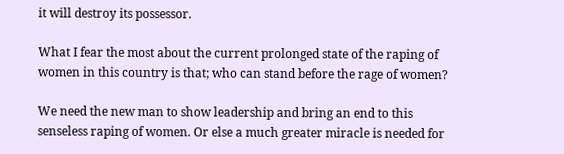it will destroy its possessor.

What I fear the most about the current prolonged state of the raping of women in this country is that; who can stand before the rage of women?

We need the new man to show leadership and bring an end to this senseless raping of women. Or else a much greater miracle is needed for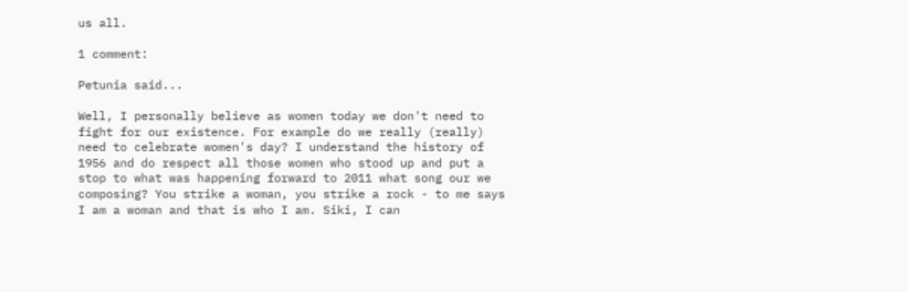us all.

1 comment:

Petunia said...

Well, I personally believe as women today we don't need to fight for our existence. For example do we really (really) need to celebrate women's day? I understand the history of 1956 and do respect all those women who stood up and put a stop to what was happening forward to 2011 what song our we composing? You strike a woman, you strike a rock - to me says I am a woman and that is who I am. Siki, I can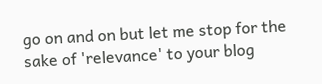go on and on but let me stop for the sake of 'relevance' to your blog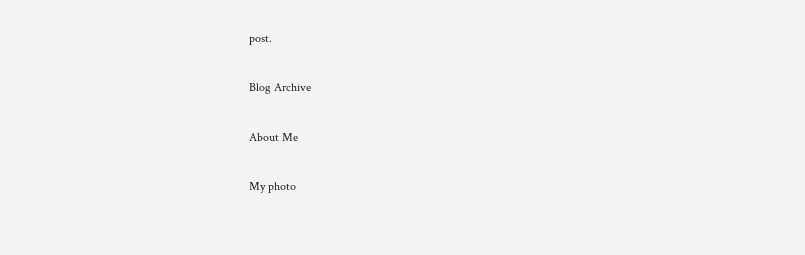post.

Blog Archive

About Me

My photo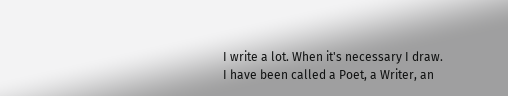I write a lot. When it's necessary I draw.
I have been called a Poet, a Writer, an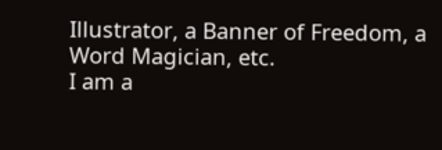Illustrator, a Banner of Freedom, a Word Magician, etc.
I am a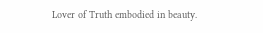Lover of Truth embodied in beauty.